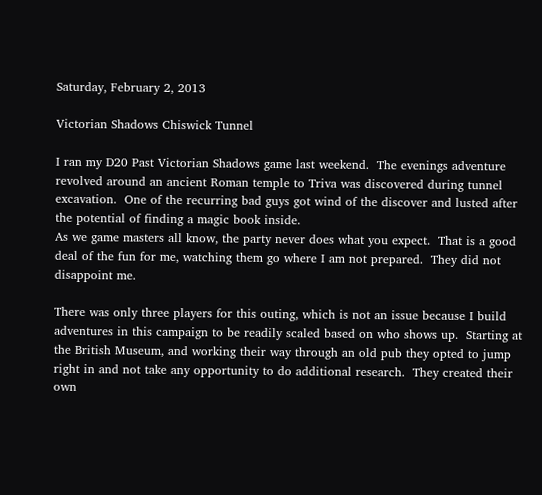Saturday, February 2, 2013

Victorian Shadows Chiswick Tunnel

I ran my D20 Past Victorian Shadows game last weekend.  The evenings adventure revolved around an ancient Roman temple to Triva was discovered during tunnel excavation.  One of the recurring bad guys got wind of the discover and lusted after the potential of finding a magic book inside.
As we game masters all know, the party never does what you expect.  That is a good deal of the fun for me, watching them go where I am not prepared.  They did not disappoint me.

There was only three players for this outing, which is not an issue because I build adventures in this campaign to be readily scaled based on who shows up.  Starting at the British Museum, and working their way through an old pub they opted to jump right in and not take any opportunity to do additional research.  They created their own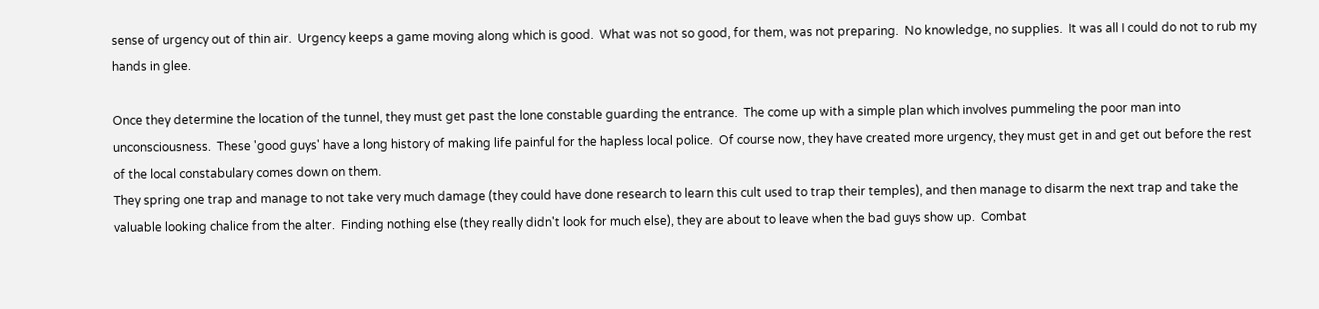sense of urgency out of thin air.  Urgency keeps a game moving along which is good.  What was not so good, for them, was not preparing.  No knowledge, no supplies.  It was all I could do not to rub my hands in glee.

Once they determine the location of the tunnel, they must get past the lone constable guarding the entrance.  The come up with a simple plan which involves pummeling the poor man into unconsciousness.  These 'good guys' have a long history of making life painful for the hapless local police.  Of course now, they have created more urgency, they must get in and get out before the rest of the local constabulary comes down on them.
They spring one trap and manage to not take very much damage (they could have done research to learn this cult used to trap their temples), and then manage to disarm the next trap and take the valuable looking chalice from the alter.  Finding nothing else (they really didn't look for much else), they are about to leave when the bad guys show up.  Combat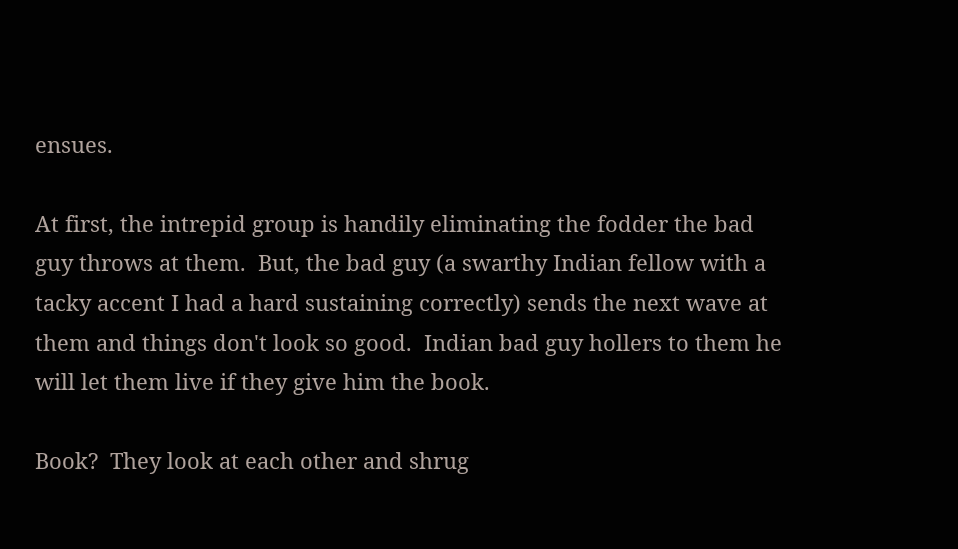ensues.

At first, the intrepid group is handily eliminating the fodder the bad guy throws at them.  But, the bad guy (a swarthy Indian fellow with a tacky accent I had a hard sustaining correctly) sends the next wave at them and things don't look so good.  Indian bad guy hollers to them he will let them live if they give him the book.

Book?  They look at each other and shrug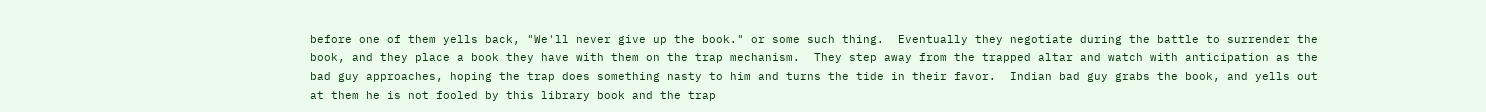before one of them yells back, "We'll never give up the book." or some such thing.  Eventually they negotiate during the battle to surrender the book, and they place a book they have with them on the trap mechanism.  They step away from the trapped altar and watch with anticipation as the bad guy approaches, hoping the trap does something nasty to him and turns the tide in their favor.  Indian bad guy grabs the book, and yells out at them he is not fooled by this library book and the trap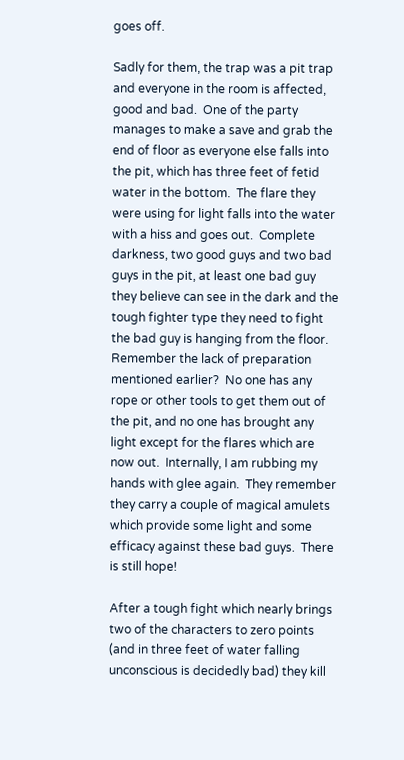goes off.

Sadly for them, the trap was a pit trap and everyone in the room is affected, good and bad.  One of the party manages to make a save and grab the end of floor as everyone else falls into the pit, which has three feet of fetid water in the bottom.  The flare they were using for light falls into the water with a hiss and goes out.  Complete darkness, two good guys and two bad guys in the pit, at least one bad guy they believe can see in the dark and the tough fighter type they need to fight the bad guy is hanging from the floor.  Remember the lack of preparation mentioned earlier?  No one has any rope or other tools to get them out of the pit, and no one has brought any light except for the flares which are now out.  Internally, I am rubbing my hands with glee again.  They remember they carry a couple of magical amulets which provide some light and some efficacy against these bad guys.  There is still hope!

After a tough fight which nearly brings two of the characters to zero points (and in three feet of water falling unconscious is decidedly bad) they kill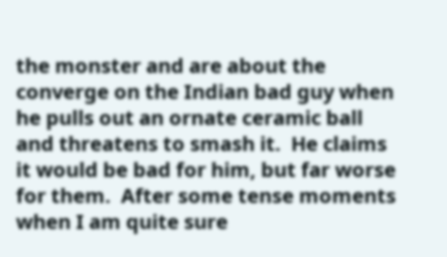the monster and are about the converge on the Indian bad guy when he pulls out an ornate ceramic ball and threatens to smash it.  He claims it would be bad for him, but far worse for them.  After some tense moments when I am quite sure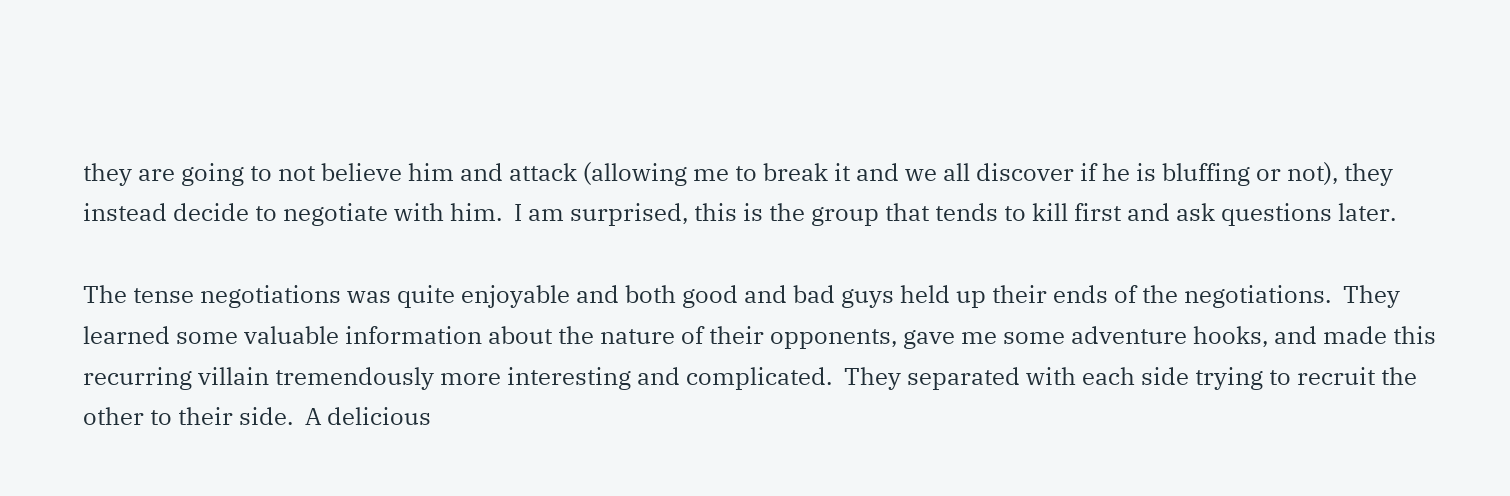they are going to not believe him and attack (allowing me to break it and we all discover if he is bluffing or not), they instead decide to negotiate with him.  I am surprised, this is the group that tends to kill first and ask questions later.

The tense negotiations was quite enjoyable and both good and bad guys held up their ends of the negotiations.  They learned some valuable information about the nature of their opponents, gave me some adventure hooks, and made this recurring villain tremendously more interesting and complicated.  They separated with each side trying to recruit the other to their side.  A delicious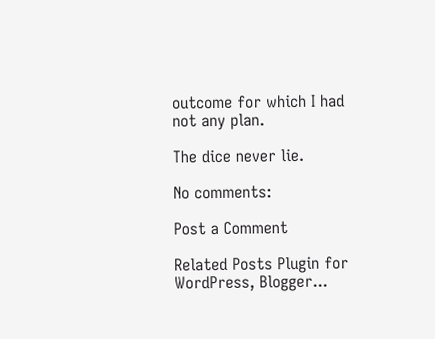outcome for which I had not any plan.

The dice never lie.

No comments:

Post a Comment

Related Posts Plugin for WordPress, Blogger...